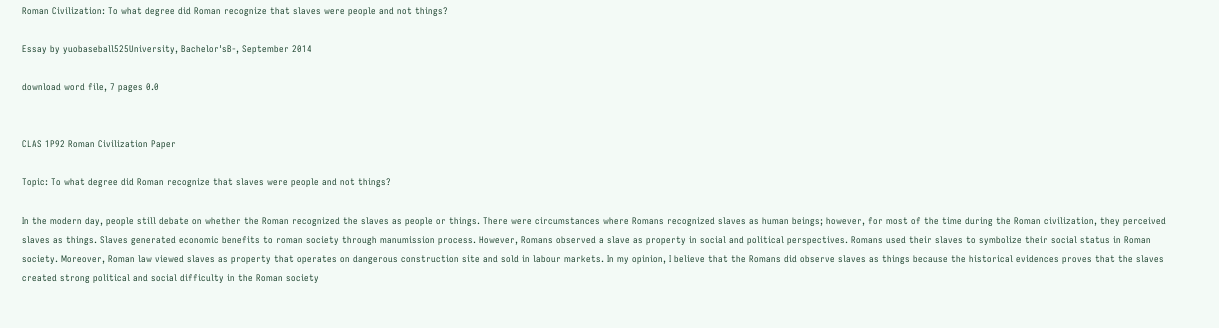Roman Civilization: To what degree did Roman recognize that slaves were people and not things?

Essay by yuobaseball525University, Bachelor'sB-, September 2014

download word file, 7 pages 0.0


CLAS 1P92 Roman Civilization Paper

Topic: To what degree did Roman recognize that slaves were people and not things?

In the modern day, people still debate on whether the Roman recognized the slaves as people or things. There were circumstances where Romans recognized slaves as human beings; however, for most of the time during the Roman civilization, they perceived slaves as things. Slaves generated economic benefits to roman society through manumission process. However, Romans observed a slave as property in social and political perspectives. Romans used their slaves to symbolize their social status in Roman society. Moreover, Roman law viewed slaves as property that operates on dangerous construction site and sold in labour markets. In my opinion, I believe that the Romans did observe slaves as things because the historical evidences proves that the slaves created strong political and social difficulty in the Roman society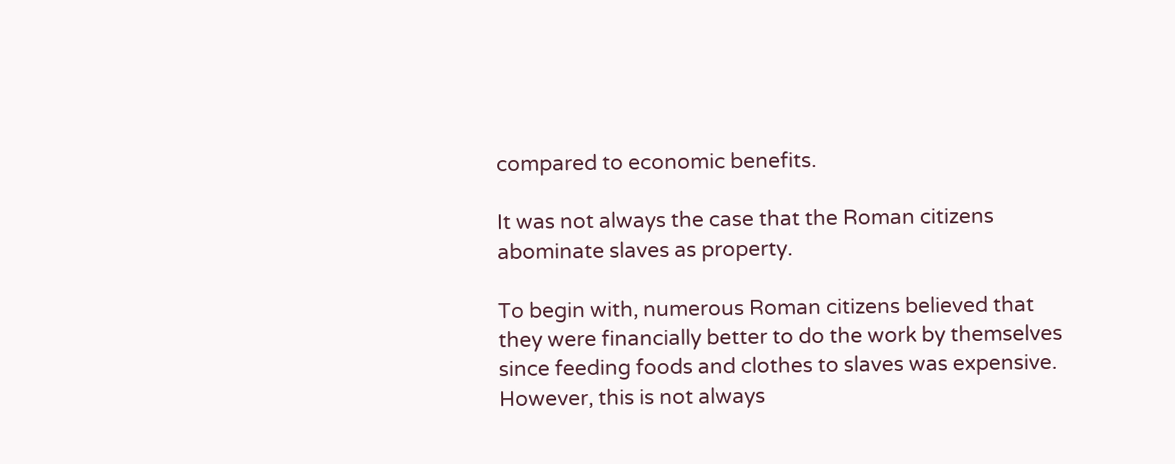compared to economic benefits.

It was not always the case that the Roman citizens abominate slaves as property.

To begin with, numerous Roman citizens believed that they were financially better to do the work by themselves since feeding foods and clothes to slaves was expensive. However, this is not always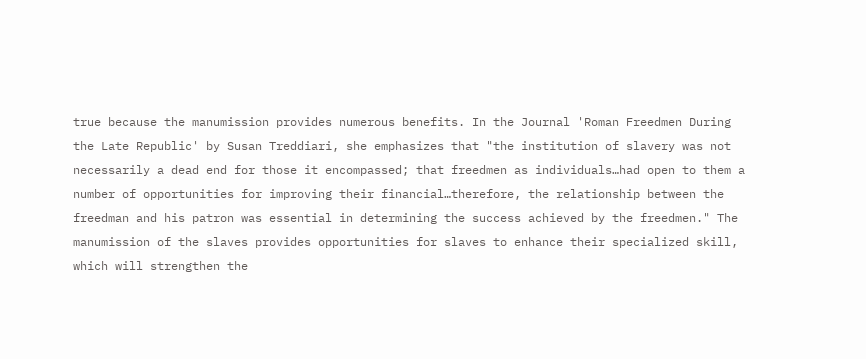true because the manumission provides numerous benefits. In the Journal 'Roman Freedmen During the Late Republic' by Susan Treddiari, she emphasizes that "the institution of slavery was not necessarily a dead end for those it encompassed; that freedmen as individuals…had open to them a number of opportunities for improving their financial…therefore, the relationship between the freedman and his patron was essential in determining the success achieved by the freedmen." The manumission of the slaves provides opportunities for slaves to enhance their specialized skill, which will strengthen the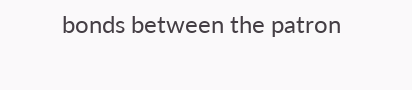bonds between the patron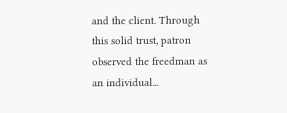and the client. Through this solid trust, patron observed the freedman as an individual...